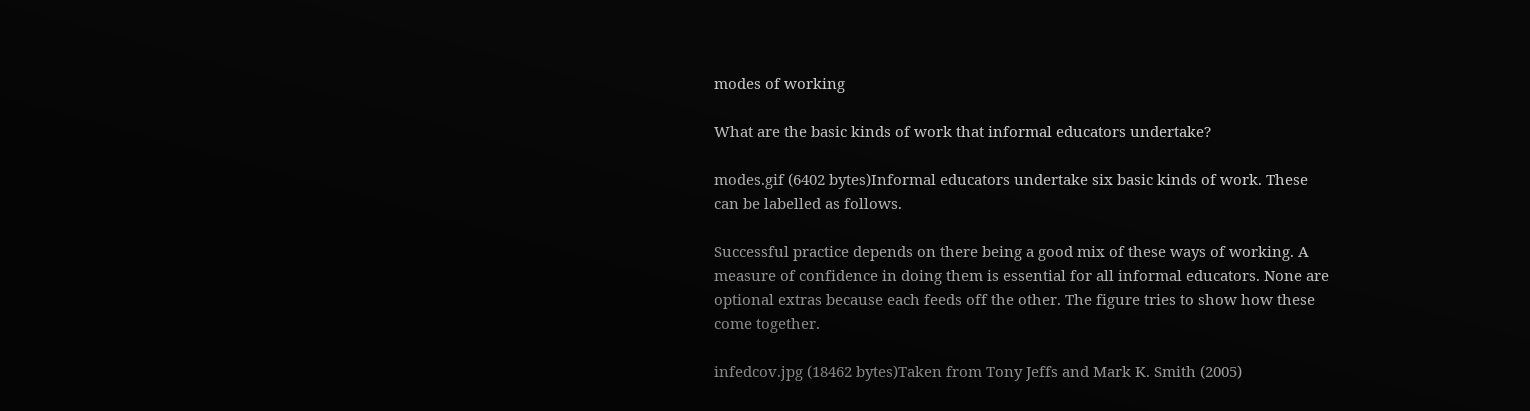modes of working

What are the basic kinds of work that informal educators undertake?

modes.gif (6402 bytes)Informal educators undertake six basic kinds of work. These can be labelled as follows.

Successful practice depends on there being a good mix of these ways of working. A measure of confidence in doing them is essential for all informal educators. None are optional extras because each feeds off the other. The figure tries to show how these come together.

infedcov.jpg (18462 bytes)Taken from Tony Jeffs and Mark K. Smith (2005)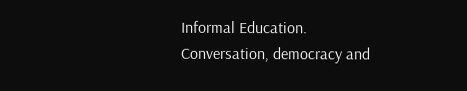Informal Education. Conversation, democracy and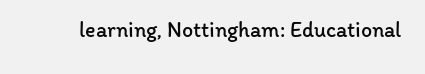learning, Nottingham: Educational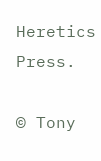Heretics Press.

© Tony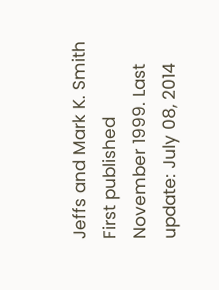Jeffs and Mark K. Smith
First published November 1999. Last update: July 08, 2014